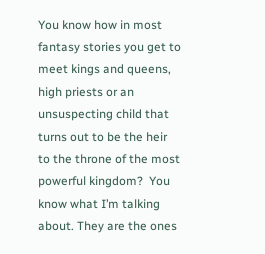You know how in most fantasy stories you get to meet kings and queens, high priests or an unsuspecting child that turns out to be the heir to the throne of the most powerful kingdom?  You know what I’m talking about. They are the ones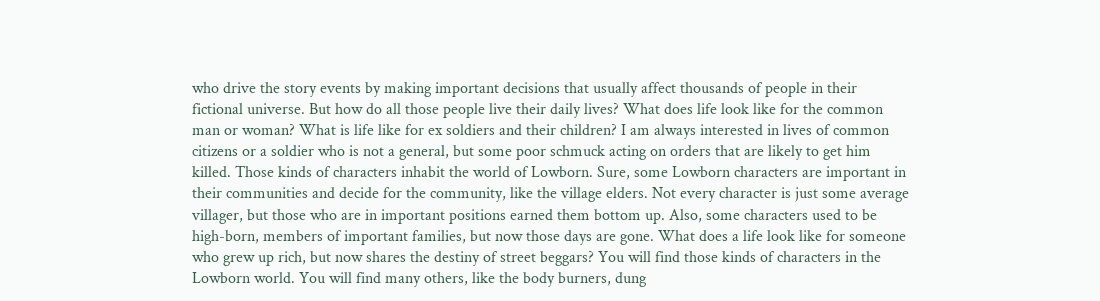who drive the story events by making important decisions that usually affect thousands of people in their fictional universe. But how do all those people live their daily lives? What does life look like for the common man or woman? What is life like for ex soldiers and their children? I am always interested in lives of common citizens or a soldier who is not a general, but some poor schmuck acting on orders that are likely to get him killed. Those kinds of characters inhabit the world of Lowborn. Sure, some Lowborn characters are important in their communities and decide for the community, like the village elders. Not every character is just some average villager, but those who are in important positions earned them bottom up. Also, some characters used to be high-born, members of important families, but now those days are gone. What does a life look like for someone who grew up rich, but now shares the destiny of street beggars? You will find those kinds of characters in the Lowborn world. You will find many others, like the body burners, dung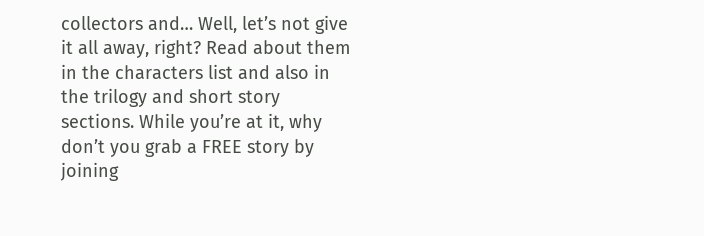collectors and… Well, let’s not give it all away, right? Read about them in the characters list and also in the trilogy and short story sections. While you’re at it, why don’t you grab a FREE story by joining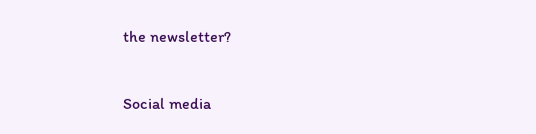the newsletter?


Social media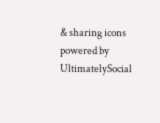& sharing icons powered by UltimatelySocial